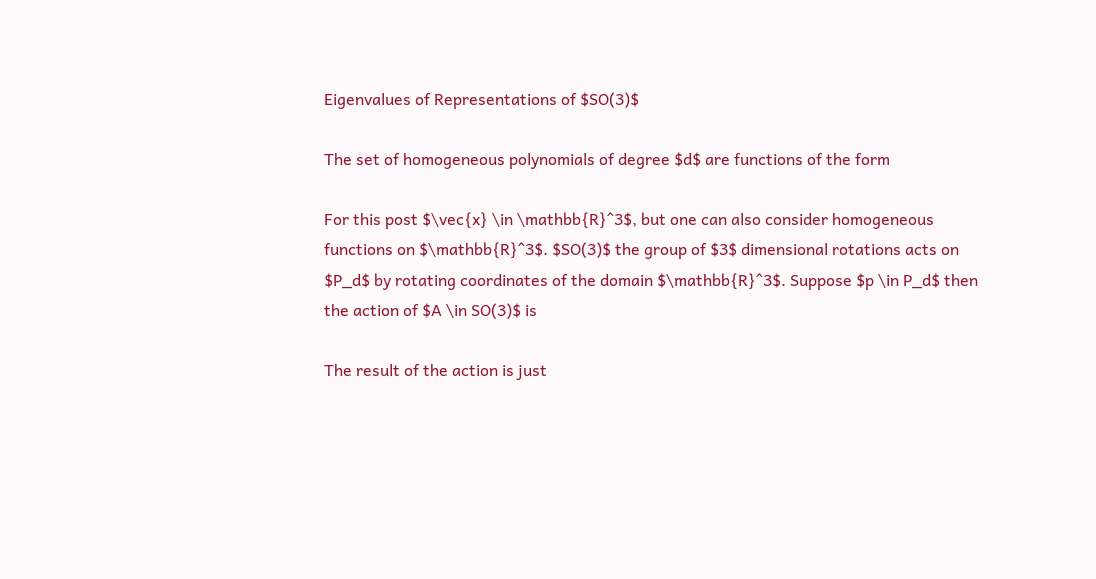Eigenvalues of Representations of $SO(3)$

The set of homogeneous polynomials of degree $d$ are functions of the form

For this post $\vec{x} \in \mathbb{R}^3$, but one can also consider homogeneous functions on $\mathbb{R}^3$. $SO(3)$ the group of $3$ dimensional rotations acts on $P_d$ by rotating coordinates of the domain $\mathbb{R}^3$. Suppose $p \in P_d$ then the action of $A \in SO(3)$ is

The result of the action is just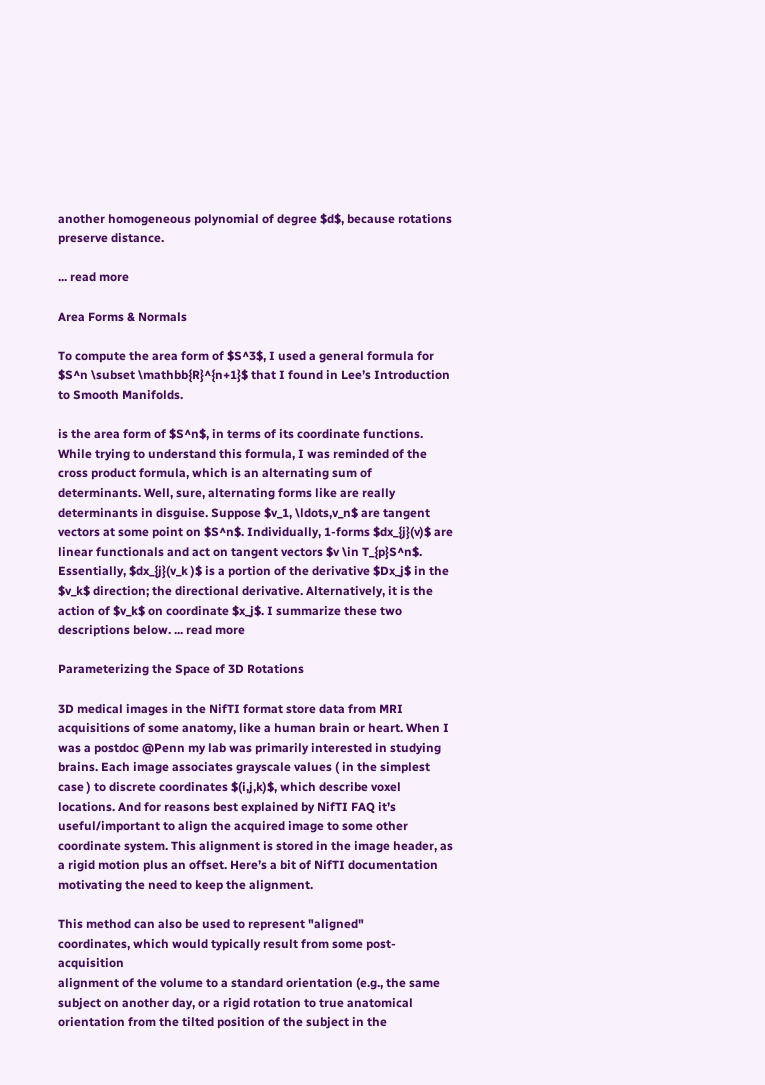another homogeneous polynomial of degree $d$, because rotations preserve distance.

... read more

Area Forms & Normals

To compute the area form of $S^3$, I used a general formula for $S^n \subset \mathbb{R}^{n+1}$ that I found in Lee’s Introduction to Smooth Manifolds.

is the area form of $S^n$, in terms of its coordinate functions. While trying to understand this formula, I was reminded of the cross product formula, which is an alternating sum of determinants. Well, sure, alternating forms like are really determinants in disguise. Suppose $v_1, \ldots,v_n$ are tangent vectors at some point on $S^n$. Individually, 1-forms $dx_{j}(v)$ are linear functionals and act on tangent vectors $v \in T_{p}S^n$. Essentially, $dx_{j}(v_k )$ is a portion of the derivative $Dx_j$ in the $v_k$ direction; the directional derivative. Alternatively, it is the action of $v_k$ on coordinate $x_j$. I summarize these two descriptions below. ... read more

Parameterizing the Space of 3D Rotations

3D medical images in the NifTI format store data from MRI acquisitions of some anatomy, like a human brain or heart. When I was a postdoc @Penn my lab was primarily interested in studying brains. Each image associates grayscale values ( in the simplest case ) to discrete coordinates $(i,j,k)$, which describe voxel locations. And for reasons best explained by NifTI FAQ it’s useful/important to align the acquired image to some other coordinate system. This alignment is stored in the image header, as a rigid motion plus an offset. Here’s a bit of NifTI documentation motivating the need to keep the alignment.

This method can also be used to represent "aligned"
coordinates, which would typically result from some post-acquisition
alignment of the volume to a standard orientation (e.g., the same
subject on another day, or a rigid rotation to true anatomical
orientation from the tilted position of the subject in the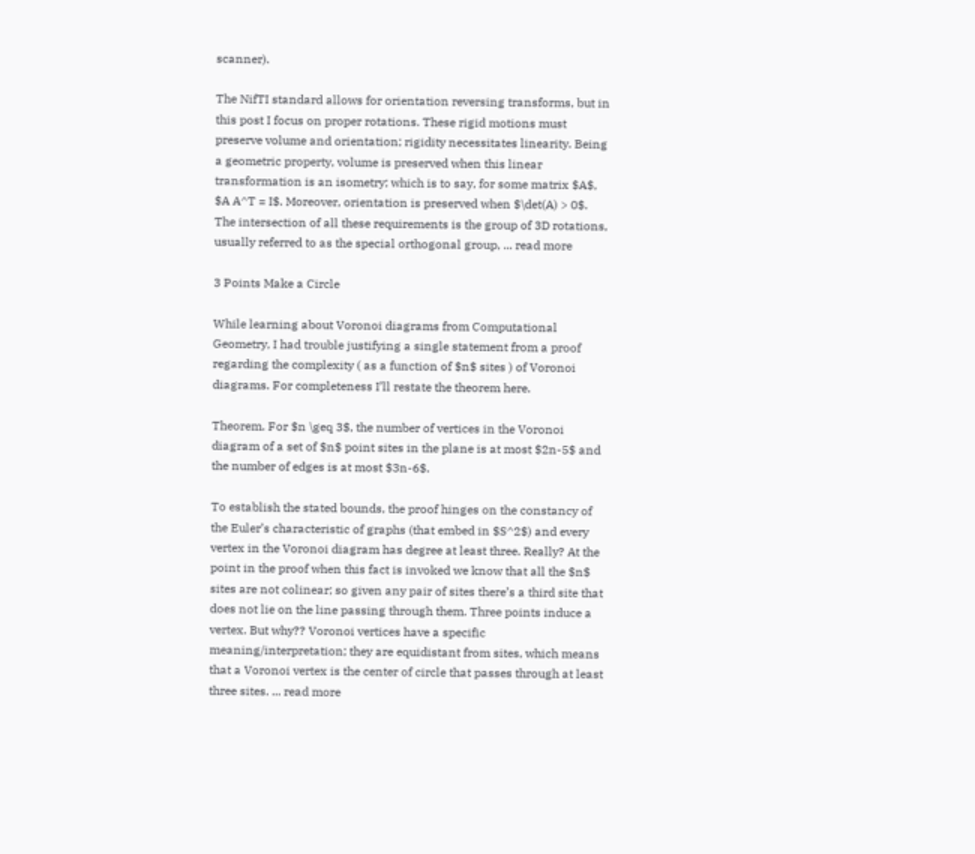scanner).

The NifTI standard allows for orientation reversing transforms, but in this post I focus on proper rotations. These rigid motions must preserve volume and orientation; rigidity necessitates linearity. Being a geometric property, volume is preserved when this linear transformation is an isometry; which is to say, for some matrix $A$, $A A^T = I$. Moreover, orientation is preserved when $\det(A) > 0$. The intersection of all these requirements is the group of 3D rotations, usually referred to as the special orthogonal group, ... read more

3 Points Make a Circle

While learning about Voronoi diagrams from Computational Geometry, I had trouble justifying a single statement from a proof regarding the complexity ( as a function of $n$ sites ) of Voronoi diagrams. For completeness I’ll restate the theorem here.

Theorem. For $n \geq 3$, the number of vertices in the Voronoi diagram of a set of $n$ point sites in the plane is at most $2n-5$ and the number of edges is at most $3n-6$.

To establish the stated bounds, the proof hinges on the constancy of the Euler’s characteristic of graphs (that embed in $S^2$) and every vertex in the Voronoi diagram has degree at least three. Really? At the point in the proof when this fact is invoked we know that all the $n$ sites are not colinear; so given any pair of sites there’s a third site that does not lie on the line passing through them. Three points induce a vertex. But why?? Voronoi vertices have a specific meaning/interpretation; they are equidistant from sites, which means that a Voronoi vertex is the center of circle that passes through at least three sites. ... read more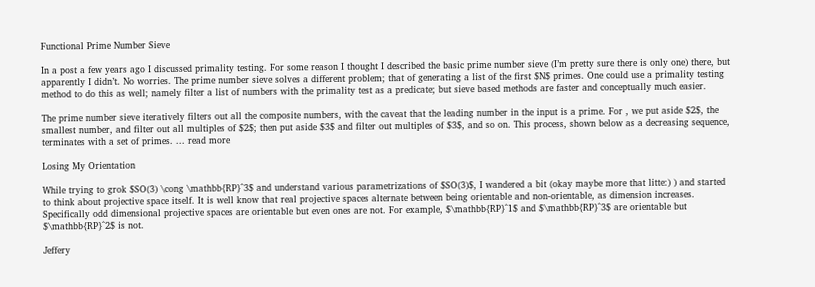Functional Prime Number Sieve

In a post a few years ago I discussed primality testing. For some reason I thought I described the basic prime number sieve (I’m pretty sure there is only one) there, but apparently I didn’t. No worries. The prime number sieve solves a different problem; that of generating a list of the first $N$ primes. One could use a primality testing method to do this as well; namely filter a list of numbers with the primality test as a predicate; but sieve based methods are faster and conceptually much easier.

The prime number sieve iteratively filters out all the composite numbers, with the caveat that the leading number in the input is a prime. For , we put aside $2$, the smallest number, and filter out all multiples of $2$; then put aside $3$ and filter out multiples of $3$, and so on. This process, shown below as a decreasing sequence, terminates with a set of primes. ... read more

Losing My Orientation

While trying to grok $SO(3) \cong \mathbb{RP}^3$ and understand various parametrizations of $SO(3)$, I wandered a bit (okay maybe more that litte:) ) and started to think about projective space itself. It is well know that real projective spaces alternate between being orientable and non-orientable, as dimension increases. Specifically odd dimensional projective spaces are orientable but even ones are not. For example, $\mathbb{RP}^1$ and $\mathbb{RP}^3$ are orientable but $\mathbb{RP}^2$ is not.

Jeffery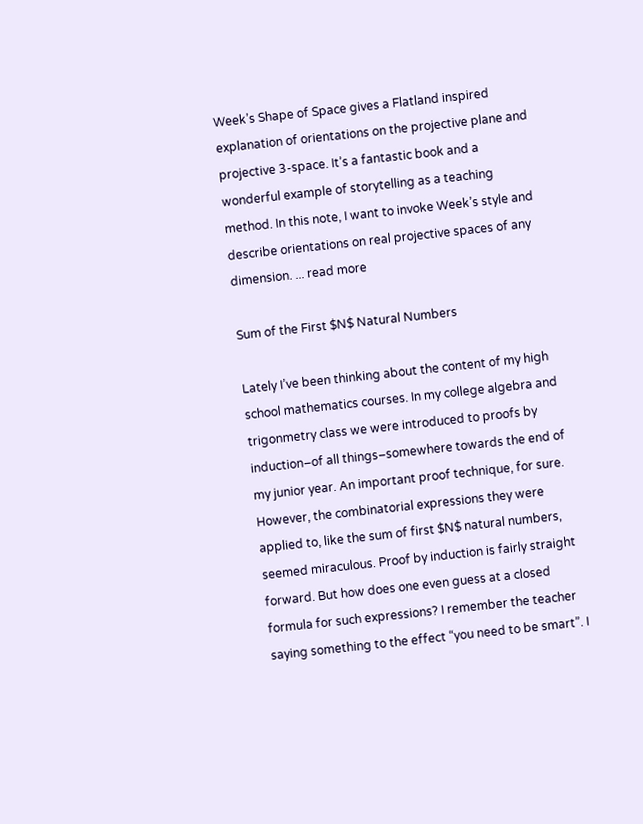Week’s Shape of Space gives a Flatland inspired explanation of orientations on the projective plane and projective 3-space. It’s a fantastic book and a wonderful example of storytelling as a teaching method. In this note, I want to invoke Week’s style and describe orientations on real projective spaces of any dimension. ... read more

Sum of the First $N$ Natural Numbers

Lately I’ve been thinking about the content of my high school mathematics courses. In my college algebra and trigonmetry class we were introduced to proofs by induction–of all things–somewhere towards the end of my junior year. An important proof technique, for sure. However, the combinatorial expressions they were applied to, like the sum of first $N$ natural numbers, seemed miraculous. Proof by induction is fairly straight forward. But how does one even guess at a closed formula for such expressions? I remember the teacher saying something to the effect “you need to be smart”. I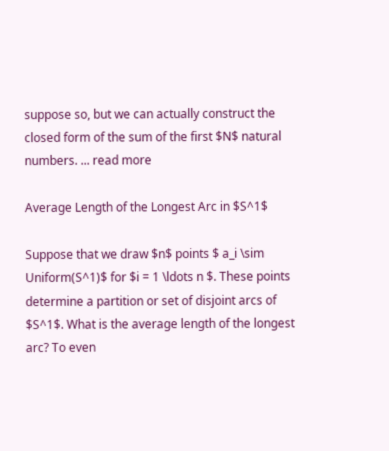suppose so, but we can actually construct the closed form of the sum of the first $N$ natural numbers. ... read more

Average Length of the Longest Arc in $S^1$

Suppose that we draw $n$ points $ a_i \sim Uniform(S^1)$ for $i = 1 \ldots n $. These points determine a partition or set of disjoint arcs of $S^1$. What is the average length of the longest arc? To even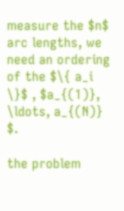measure the $n$ arc lengths, we need an ordering of the $\{ a_i \}$ , $a_{(1)}, \ldots, a_{(N)} $.

the problem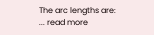The arc lengths are: ... read more